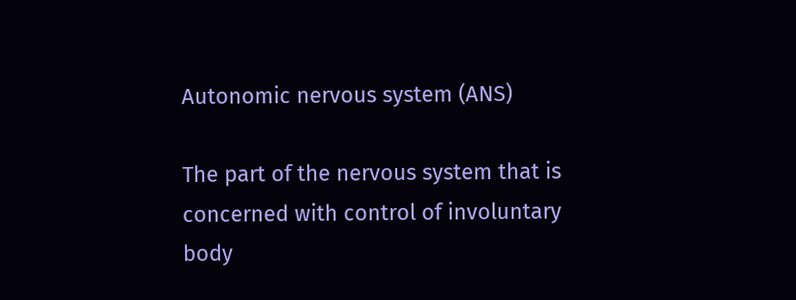Autonomic nervous system (ANS)

The part of the nervous system that is concerned with control of involuntary body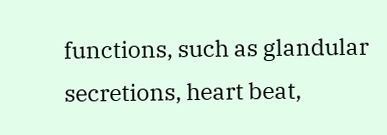functions, such as glandular secretions, heart beat,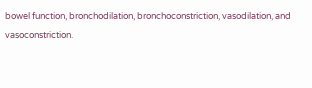bowel function, bronchodilation, bronchoconstriction, vasodilation, and vasoconstriction.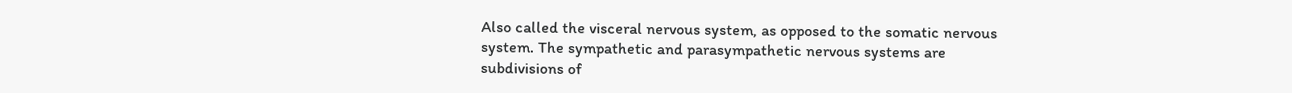Also called the visceral nervous system, as opposed to the somatic nervous system. The sympathetic and parasympathetic nervous systems are subdivisions of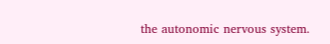the autonomic nervous system.